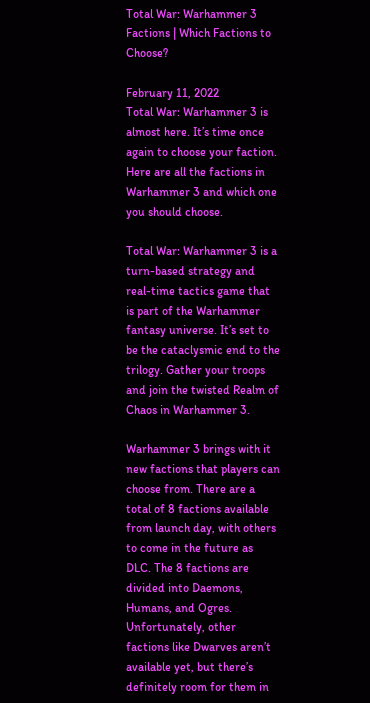Total War: Warhammer 3 Factions | Which Factions to Choose?

February 11, 2022
Total War: Warhammer 3 is almost here. It’s time once again to choose your faction. Here are all the factions in Warhammer 3 and which one you should choose.

Total War: Warhammer 3 is a turn-based strategy and real-time tactics game that is part of the Warhammer fantasy universe. It’s set to be the cataclysmic end to the trilogy. Gather your troops and join the twisted Realm of Chaos in Warhammer 3.

Warhammer 3 brings with it new factions that players can choose from. There are a total of 8 factions available from launch day, with others to come in the future as DLC. The 8 factions are divided into Daemons, Humans, and Ogres. Unfortunately, other factions like Dwarves aren’t available yet, but there’s definitely room for them in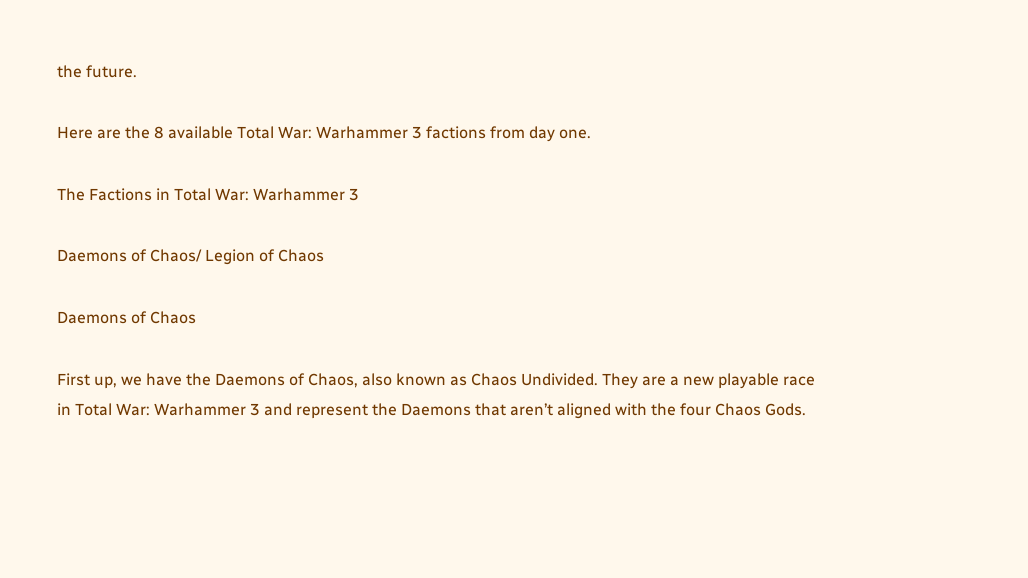the future.

Here are the 8 available Total War: Warhammer 3 factions from day one.

The Factions in Total War: Warhammer 3

Daemons of Chaos/ Legion of Chaos

Daemons of Chaos

First up, we have the Daemons of Chaos, also known as Chaos Undivided. They are a new playable race in Total War: Warhammer 3 and represent the Daemons that aren’t aligned with the four Chaos Gods.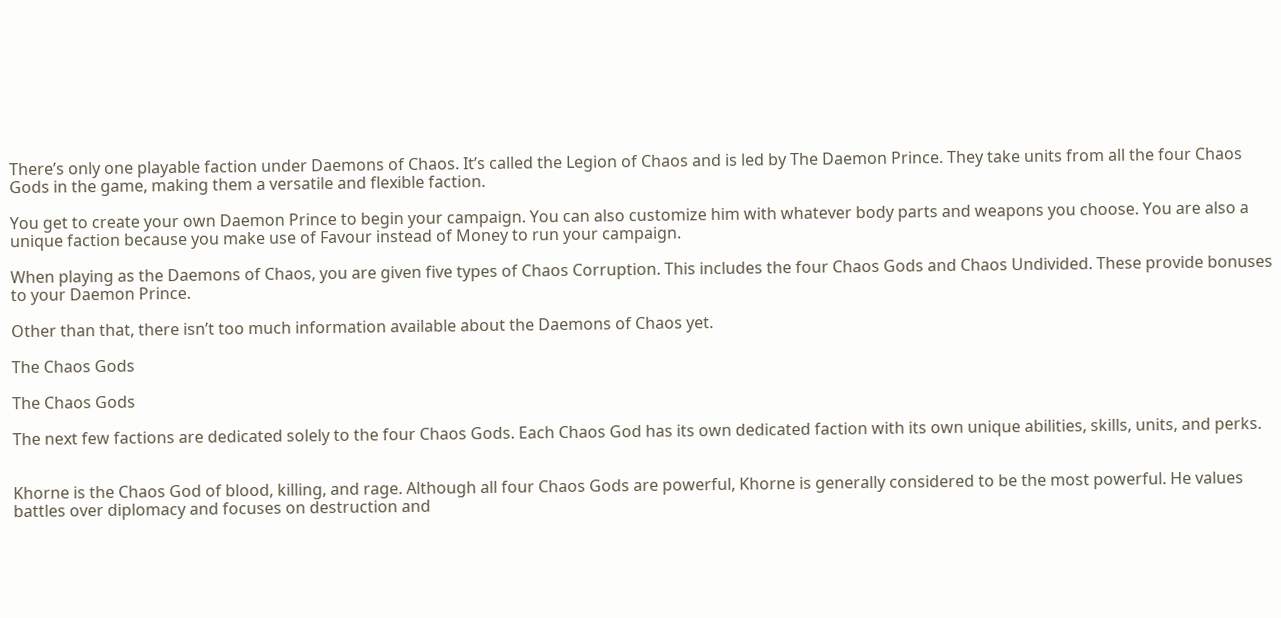There’s only one playable faction under Daemons of Chaos. It’s called the Legion of Chaos and is led by The Daemon Prince. They take units from all the four Chaos Gods in the game, making them a versatile and flexible faction.

You get to create your own Daemon Prince to begin your campaign. You can also customize him with whatever body parts and weapons you choose. You are also a unique faction because you make use of Favour instead of Money to run your campaign.

When playing as the Daemons of Chaos, you are given five types of Chaos Corruption. This includes the four Chaos Gods and Chaos Undivided. These provide bonuses to your Daemon Prince.

Other than that, there isn’t too much information available about the Daemons of Chaos yet.

The Chaos Gods

The Chaos Gods

The next few factions are dedicated solely to the four Chaos Gods. Each Chaos God has its own dedicated faction with its own unique abilities, skills, units, and perks.


Khorne is the Chaos God of blood, killing, and rage. Although all four Chaos Gods are powerful, Khorne is generally considered to be the most powerful. He values battles over diplomacy and focuses on destruction and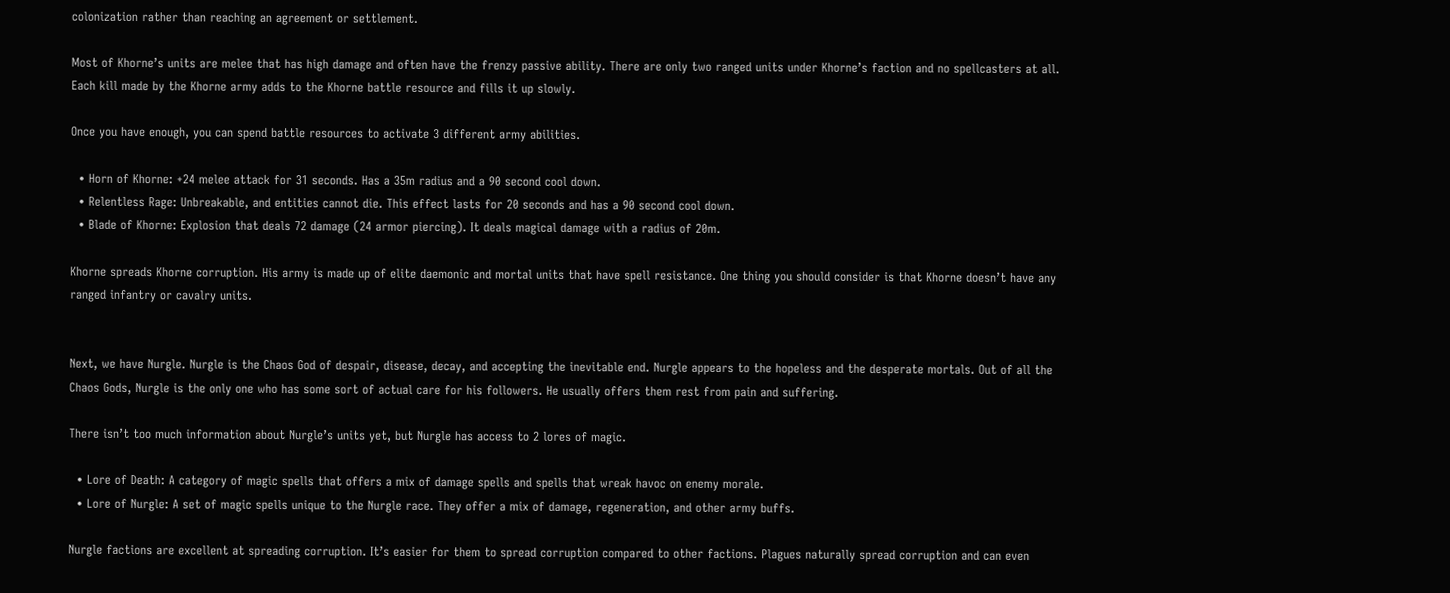colonization rather than reaching an agreement or settlement.

Most of Khorne’s units are melee that has high damage and often have the frenzy passive ability. There are only two ranged units under Khorne’s faction and no spellcasters at all. Each kill made by the Khorne army adds to the Khorne battle resource and fills it up slowly.

Once you have enough, you can spend battle resources to activate 3 different army abilities.

  • Horn of Khorne: +24 melee attack for 31 seconds. Has a 35m radius and a 90 second cool down.
  • Relentless Rage: Unbreakable, and entities cannot die. This effect lasts for 20 seconds and has a 90 second cool down.
  • Blade of Khorne: Explosion that deals 72 damage (24 armor piercing). It deals magical damage with a radius of 20m.

Khorne spreads Khorne corruption. His army is made up of elite daemonic and mortal units that have spell resistance. One thing you should consider is that Khorne doesn’t have any ranged infantry or cavalry units.


Next, we have Nurgle. Nurgle is the Chaos God of despair, disease, decay, and accepting the inevitable end. Nurgle appears to the hopeless and the desperate mortals. Out of all the Chaos Gods, Nurgle is the only one who has some sort of actual care for his followers. He usually offers them rest from pain and suffering.

There isn’t too much information about Nurgle’s units yet, but Nurgle has access to 2 lores of magic.

  • Lore of Death: A category of magic spells that offers a mix of damage spells and spells that wreak havoc on enemy morale.
  • Lore of Nurgle: A set of magic spells unique to the Nurgle race. They offer a mix of damage, regeneration, and other army buffs.

Nurgle factions are excellent at spreading corruption. It’s easier for them to spread corruption compared to other factions. Plagues naturally spread corruption and can even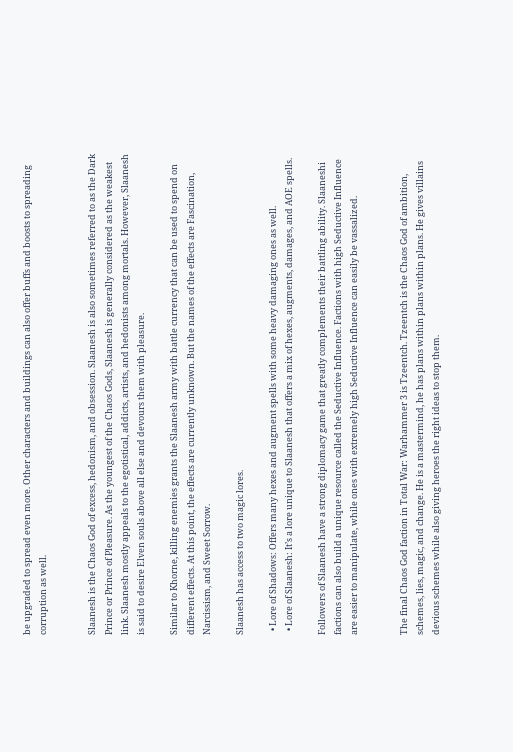be upgraded to spread even more. Other characters and buildings can also offer buffs and boosts to spreading corruption as well.


Slaanesh is the Chaos God of excess, hedonism, and obsession. Slaanesh is also sometimes referred to as the Dark Prince or Prince of Pleasure. As the youngest of the Chaos Gods, Slaanesh is generally considered as the weakest link. Slaanesh mostly appeals to the egotistical, addicts, artists, and hedonists among mortals. However, Slaanesh is said to desire Elven souls above all else and devours them with pleasure.

Similar to Khorne, killing enemies grants the Slaanesh army with battle currency that can be used to spend on different effects. At this point, the effects are currently unknown. But the names of the effects are Fascination, Narcissism, and Sweet Sorrow.

Slaanesh has access to two magic lores.

  • Lore of Shadows: Offers many hexes and augment spells with some heavy damaging ones as well.
  • Lore of Slaanesh: It’s a lore unique to Slaanesh that offers a mix of hexes, augments, damages, and AOE spells.

Followers of Slaanesh have a strong diplomacy game that greatly complements their battling ability. Slaaneshi factions can also build a unique resource called the Seductive Influence. Factions with high Seductive Influence are easier to manipulate, while ones with extremely high Seductive Influence can easily be vassalized.


The final Chaos God faction in Total War: Warhammer 3 is Tzeentch. Tzeentch is the Chaos God of ambition, schemes, lies, magic, and change. He is a mastermind, he has plans within plans within plans. He gives villains devious schemes while also giving heroes the right ideas to stop them.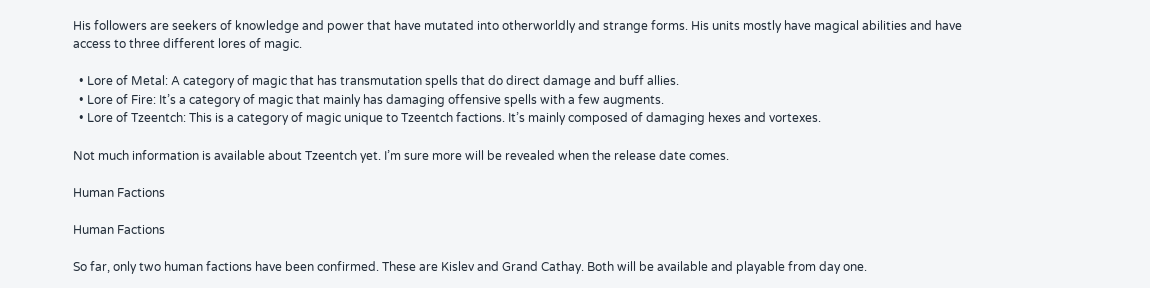His followers are seekers of knowledge and power that have mutated into otherworldly and strange forms. His units mostly have magical abilities and have access to three different lores of magic.

  • Lore of Metal: A category of magic that has transmutation spells that do direct damage and buff allies.
  • Lore of Fire: It’s a category of magic that mainly has damaging offensive spells with a few augments.
  • Lore of Tzeentch: This is a category of magic unique to Tzeentch factions. It’s mainly composed of damaging hexes and vortexes.

Not much information is available about Tzeentch yet. I’m sure more will be revealed when the release date comes.

Human Factions

Human Factions

So far, only two human factions have been confirmed. These are Kislev and Grand Cathay. Both will be available and playable from day one.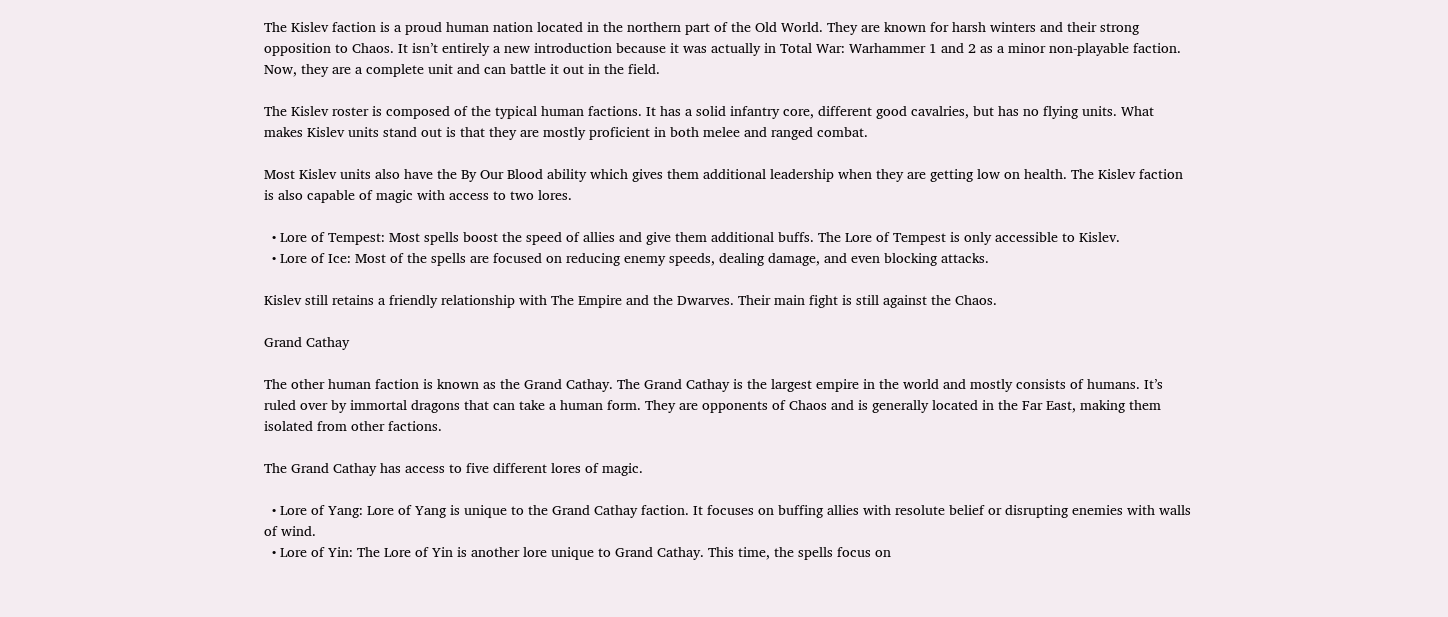The Kislev faction is a proud human nation located in the northern part of the Old World. They are known for harsh winters and their strong opposition to Chaos. It isn’t entirely a new introduction because it was actually in Total War: Warhammer 1 and 2 as a minor non-playable faction. Now, they are a complete unit and can battle it out in the field.

The Kislev roster is composed of the typical human factions. It has a solid infantry core, different good cavalries, but has no flying units. What makes Kislev units stand out is that they are mostly proficient in both melee and ranged combat.

Most Kislev units also have the By Our Blood ability which gives them additional leadership when they are getting low on health. The Kislev faction is also capable of magic with access to two lores.

  • Lore of Tempest: Most spells boost the speed of allies and give them additional buffs. The Lore of Tempest is only accessible to Kislev.
  • Lore of Ice: Most of the spells are focused on reducing enemy speeds, dealing damage, and even blocking attacks.

Kislev still retains a friendly relationship with The Empire and the Dwarves. Their main fight is still against the Chaos.

Grand Cathay

The other human faction is known as the Grand Cathay. The Grand Cathay is the largest empire in the world and mostly consists of humans. It’s ruled over by immortal dragons that can take a human form. They are opponents of Chaos and is generally located in the Far East, making them isolated from other factions.

The Grand Cathay has access to five different lores of magic.

  • Lore of Yang: Lore of Yang is unique to the Grand Cathay faction. It focuses on buffing allies with resolute belief or disrupting enemies with walls of wind.
  • Lore of Yin: The Lore of Yin is another lore unique to Grand Cathay. This time, the spells focus on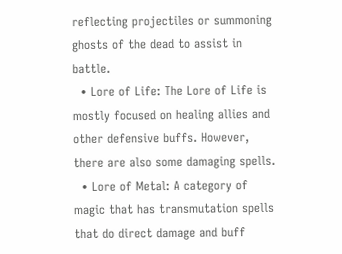reflecting projectiles or summoning ghosts of the dead to assist in battle.
  • Lore of Life: The Lore of Life is mostly focused on healing allies and other defensive buffs. However, there are also some damaging spells.
  • Lore of Metal: A category of magic that has transmutation spells that do direct damage and buff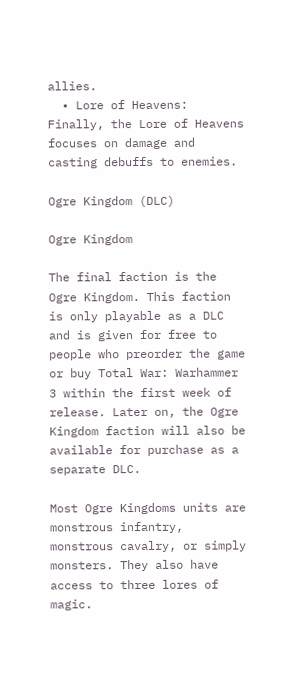allies.
  • Lore of Heavens: Finally, the Lore of Heavens focuses on damage and casting debuffs to enemies.

Ogre Kingdom (DLC)

Ogre Kingdom

The final faction is the Ogre Kingdom. This faction is only playable as a DLC and is given for free to people who preorder the game or buy Total War: Warhammer 3 within the first week of release. Later on, the Ogre Kingdom faction will also be available for purchase as a separate DLC.

Most Ogre Kingdoms units are monstrous infantry, monstrous cavalry, or simply monsters. They also have access to three lores of magic.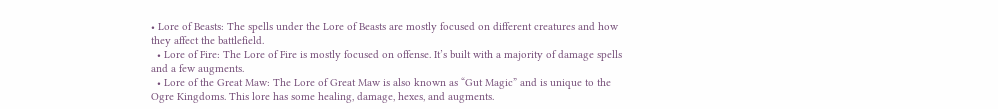• Lore of Beasts: The spells under the Lore of Beasts are mostly focused on different creatures and how they affect the battlefield.
  • Lore of Fire: The Lore of Fire is mostly focused on offense. It’s built with a majority of damage spells and a few augments.
  • Lore of the Great Maw: The Lore of Great Maw is also known as “Gut Magic” and is unique to the Ogre Kingdoms. This lore has some healing, damage, hexes, and augments.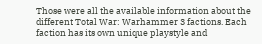Those were all the available information about the different Total War: Warhammer 3 factions. Each faction has its own unique playstyle and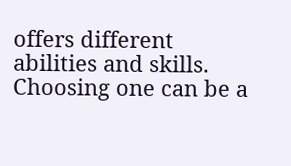offers different abilities and skills. Choosing one can be a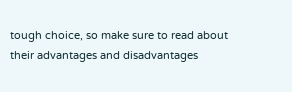tough choice, so make sure to read about their advantages and disadvantages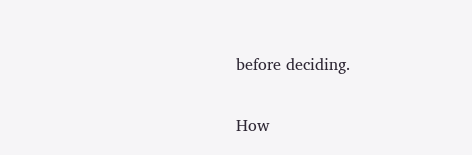before deciding.

How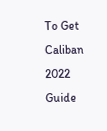To Get Caliban 2022 Guide